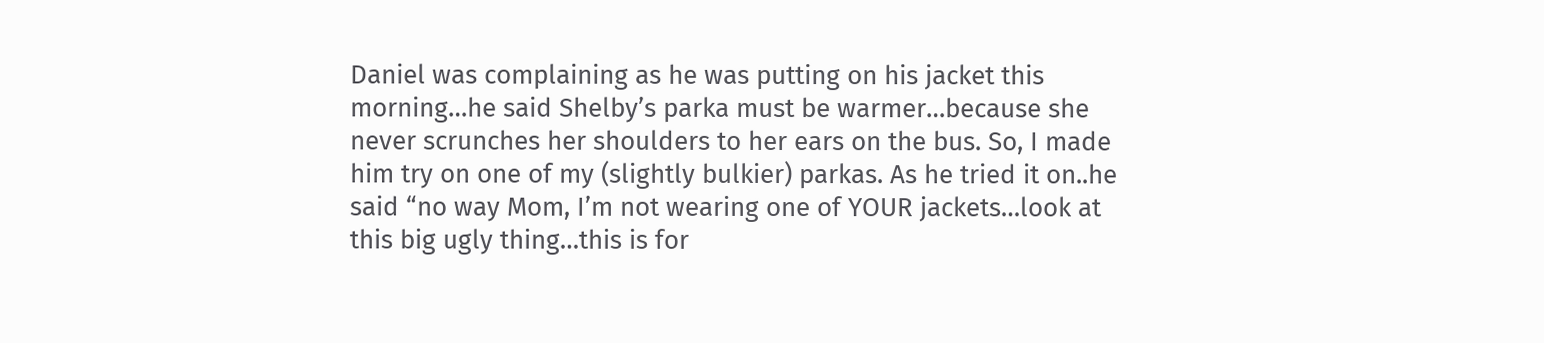Daniel was complaining as he was putting on his jacket this morning…he said Shelby’s parka must be warmer…because she never scrunches her shoulders to her ears on the bus. So, I made him try on one of my (slightly bulkier) parkas. As he tried it on..he said “no way Mom, I’m not wearing one of YOUR jackets…look at this big ugly thing…this is for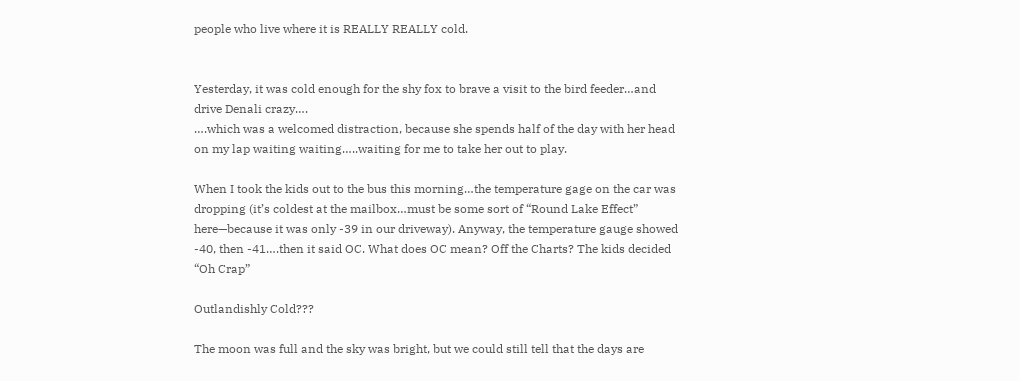people who live where it is REALLY REALLY cold.


Yesterday, it was cold enough for the shy fox to brave a visit to the bird feeder…and drive Denali crazy….
….which was a welcomed distraction, because she spends half of the day with her head on my lap waiting waiting…..waiting for me to take her out to play.

When I took the kids out to the bus this morning…the temperature gage on the car was dropping (it’s coldest at the mailbox…must be some sort of “Round Lake Effect” here—because it was only -39 in our driveway). Anyway, the temperature gauge showed -40, then -41….then it said OC. What does OC mean? Off the Charts? The kids decided “Oh Crap”

Outlandishly Cold???

The moon was full and the sky was bright, but we could still tell that the days are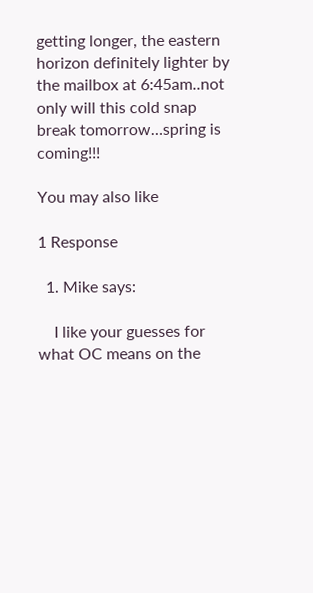getting longer, the eastern horizon definitely lighter by the mailbox at 6:45am..not only will this cold snap break tomorrow…spring is coming!!!

You may also like

1 Response

  1. Mike says:

    I like your guesses for what OC means on the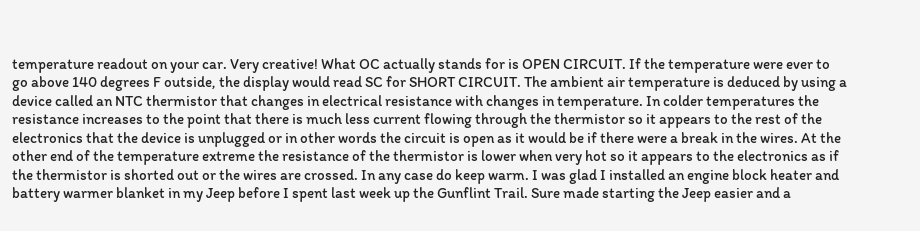temperature readout on your car. Very creative! What OC actually stands for is OPEN CIRCUIT. If the temperature were ever to go above 140 degrees F outside, the display would read SC for SHORT CIRCUIT. The ambient air temperature is deduced by using a device called an NTC thermistor that changes in electrical resistance with changes in temperature. In colder temperatures the resistance increases to the point that there is much less current flowing through the thermistor so it appears to the rest of the electronics that the device is unplugged or in other words the circuit is open as it would be if there were a break in the wires. At the other end of the temperature extreme the resistance of the thermistor is lower when very hot so it appears to the electronics as if the thermistor is shorted out or the wires are crossed. In any case do keep warm. I was glad I installed an engine block heater and battery warmer blanket in my Jeep before I spent last week up the Gunflint Trail. Sure made starting the Jeep easier and a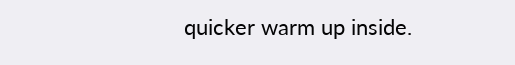quicker warm up inside.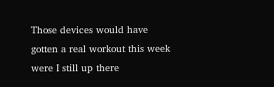Those devices would have gotten a real workout this week were I still up there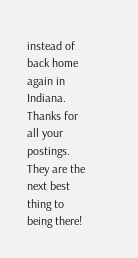instead of back home again in Indiana. Thanks for all your postings. They are the next best thing to being there!